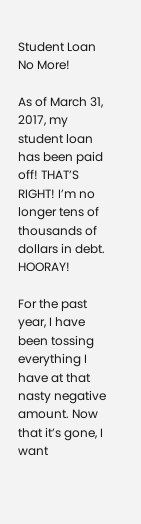Student Loan No More!

As of March 31, 2017, my student loan has been paid off! THAT’S RIGHT! I’m no longer tens of thousands of dollars in debt. HOORAY!

For the past year, I have been tossing everything I have at that nasty negative amount. Now that it’s gone, I want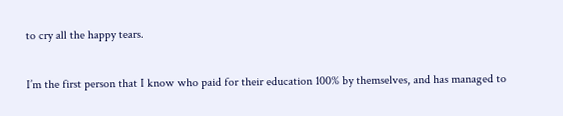to cry all the happy tears.

I’m the first person that I know who paid for their education 100% by themselves, and has managed to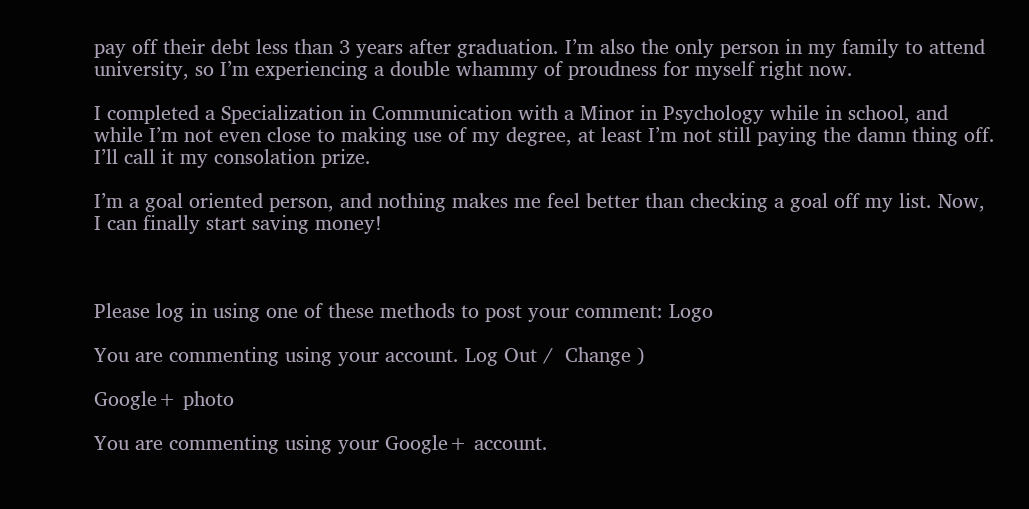pay off their debt less than 3 years after graduation. I’m also the only person in my family to attend university, so I’m experiencing a double whammy of proudness for myself right now.

I completed a Specialization in Communication with a Minor in Psychology while in school, and while I’m not even close to making use of my degree, at least I’m not still paying the damn thing off. I’ll call it my consolation prize.

I’m a goal oriented person, and nothing makes me feel better than checking a goal off my list. Now, I can finally start saving money!



Please log in using one of these methods to post your comment: Logo

You are commenting using your account. Log Out /  Change )

Google+ photo

You are commenting using your Google+ account.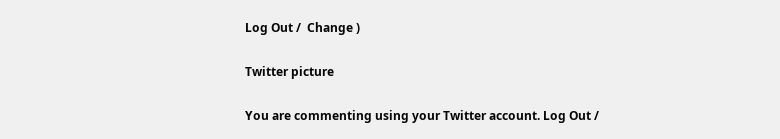Log Out /  Change )

Twitter picture

You are commenting using your Twitter account. Log Out /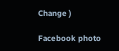Change )

Facebook photo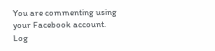You are commenting using your Facebook account. Log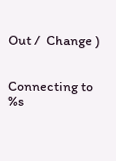Out /  Change )


Connecting to %s